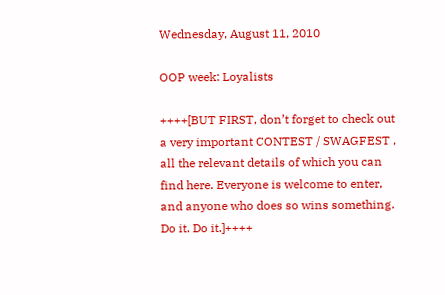Wednesday, August 11, 2010

OOP week: Loyalists

++++[BUT FIRST, don’t forget to check out a very important CONTEST / SWAGFEST , all the relevant details of which you can find here. Everyone is welcome to enter, and anyone who does so wins something. Do it. Do it.]++++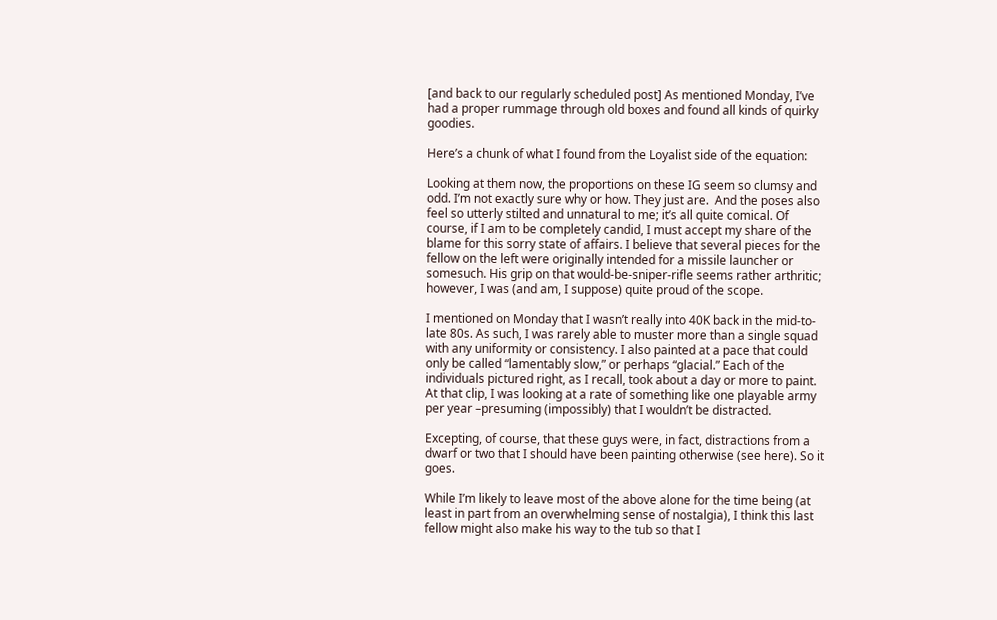[and back to our regularly scheduled post] As mentioned Monday, I’ve had a proper rummage through old boxes and found all kinds of quirky goodies.

Here’s a chunk of what I found from the Loyalist side of the equation:

Looking at them now, the proportions on these IG seem so clumsy and odd. I’m not exactly sure why or how. They just are.  And the poses also feel so utterly stilted and unnatural to me; it’s all quite comical. Of course, if I am to be completely candid, I must accept my share of the blame for this sorry state of affairs. I believe that several pieces for the fellow on the left were originally intended for a missile launcher or somesuch. His grip on that would-be-sniper-rifle seems rather arthritic; however, I was (and am, I suppose) quite proud of the scope.

I mentioned on Monday that I wasn’t really into 40K back in the mid-to-late 80s. As such, I was rarely able to muster more than a single squad with any uniformity or consistency. I also painted at a pace that could only be called “lamentably slow,” or perhaps “glacial.” Each of the individuals pictured right, as I recall, took about a day or more to paint. At that clip, I was looking at a rate of something like one playable army per year –presuming (impossibly) that I wouldn’t be distracted.

Excepting, of course, that these guys were, in fact, distractions from a dwarf or two that I should have been painting otherwise (see here). So it goes.

While I’m likely to leave most of the above alone for the time being (at least in part from an overwhelming sense of nostalgia), I think this last fellow might also make his way to the tub so that I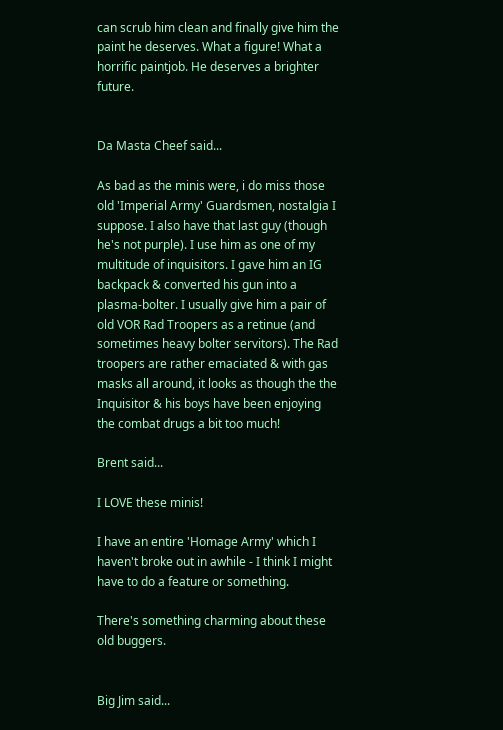can scrub him clean and finally give him the paint he deserves. What a figure! What a horrific paintjob. He deserves a brighter future.


Da Masta Cheef said...

As bad as the minis were, i do miss those old 'Imperial Army' Guardsmen, nostalgia I suppose. I also have that last guy (though he's not purple). I use him as one of my multitude of inquisitors. I gave him an IG backpack & converted his gun into a plasma-bolter. I usually give him a pair of old VOR Rad Troopers as a retinue (and sometimes heavy bolter servitors). The Rad troopers are rather emaciated & with gas masks all around, it looks as though the the Inquisitor & his boys have been enjoying the combat drugs a bit too much!

Brent said...

I LOVE these minis!

I have an entire 'Homage Army' which I haven't broke out in awhile - I think I might have to do a feature or something.

There's something charming about these old buggers.


Big Jim said...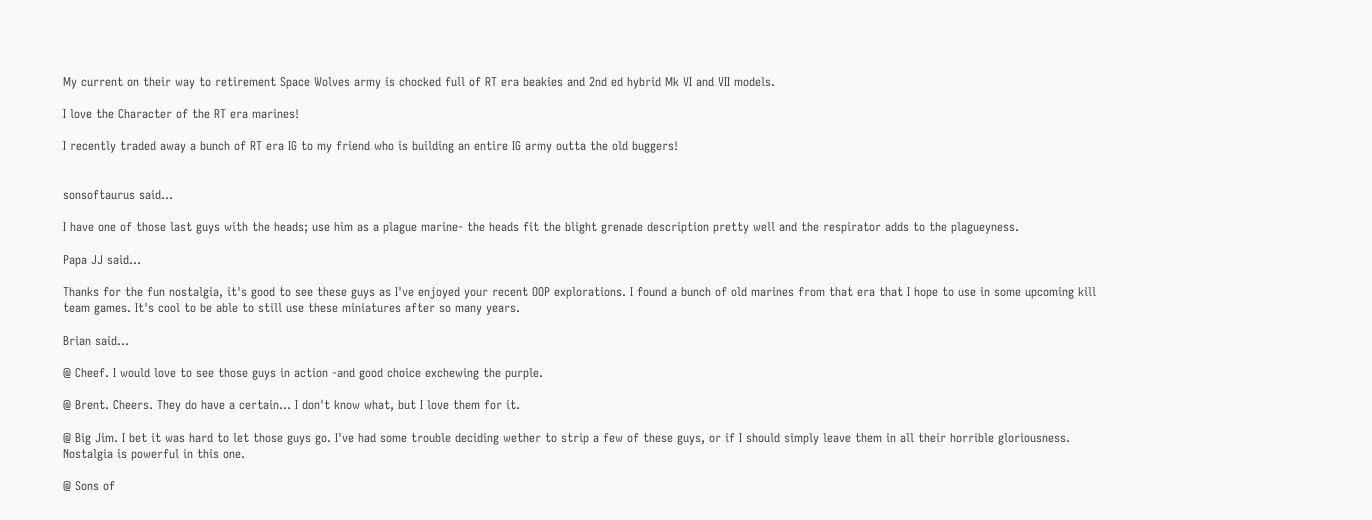My current on their way to retirement Space Wolves army is chocked full of RT era beakies and 2nd ed hybrid Mk VI and VII models.

I love the Character of the RT era marines!

I recently traded away a bunch of RT era IG to my friend who is building an entire IG army outta the old buggers!


sonsoftaurus said...

I have one of those last guys with the heads; use him as a plague marine- the heads fit the blight grenade description pretty well and the respirator adds to the plagueyness.

Papa JJ said...

Thanks for the fun nostalgia, it's good to see these guys as I've enjoyed your recent OOP explorations. I found a bunch of old marines from that era that I hope to use in some upcoming kill team games. It's cool to be able to still use these miniatures after so many years.

Brian said...

@ Cheef. I would love to see those guys in action -and good choice exchewing the purple.

@ Brent. Cheers. They do have a certain... I don't know what, but I love them for it.

@ Big Jim. I bet it was hard to let those guys go. I've had some trouble deciding wether to strip a few of these guys, or if I should simply leave them in all their horrible gloriousness. Nostalgia is powerful in this one.

@ Sons of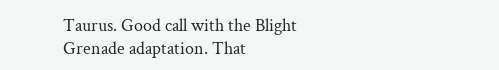Taurus. Good call with the Blight Grenade adaptation. That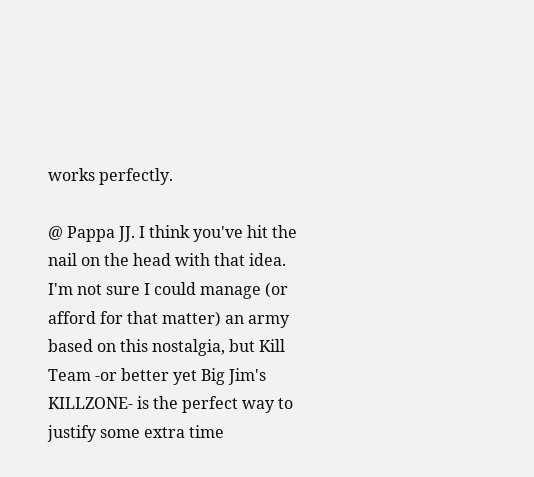works perfectly.

@ Pappa JJ. I think you've hit the nail on the head with that idea. I'm not sure I could manage (or afford for that matter) an army based on this nostalgia, but Kill Team -or better yet Big Jim's KILLZONE- is the perfect way to justify some extra time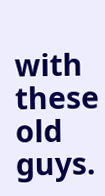with these old guys.